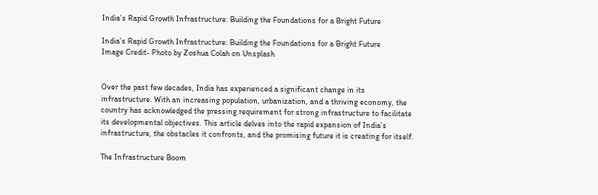India’s Rapid Growth Infrastructure: Building the Foundations for a Bright Future

India’s Rapid Growth Infrastructure: Building the Foundations for a Bright Future
Image Credit- Photo by Zoshua Colah on Unsplash


Over the past few decades, India has experienced a significant change in its infrastructure. With an increasing population, urbanization, and a thriving economy, the country has acknowledged the pressing requirement for strong infrastructure to facilitate its developmental objectives. This article delves into the rapid expansion of India’s infrastructure, the obstacles it confronts, and the promising future it is creating for itself.

The Infrastructure Boom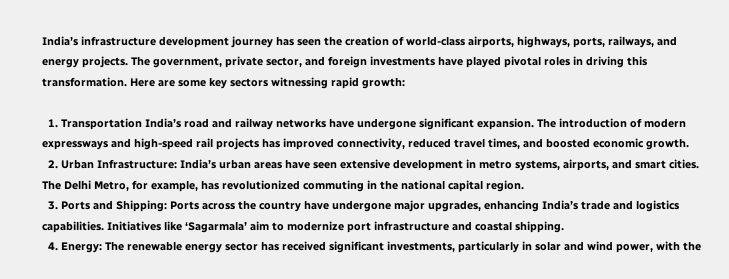India’s infrastructure development journey has seen the creation of world-class airports, highways, ports, railways, and energy projects. The government, private sector, and foreign investments have played pivotal roles in driving this transformation. Here are some key sectors witnessing rapid growth:

  1. Transportation India’s road and railway networks have undergone significant expansion. The introduction of modern expressways and high-speed rail projects has improved connectivity, reduced travel times, and boosted economic growth.
  2. Urban Infrastructure: India’s urban areas have seen extensive development in metro systems, airports, and smart cities. The Delhi Metro, for example, has revolutionized commuting in the national capital region.
  3. Ports and Shipping: Ports across the country have undergone major upgrades, enhancing India’s trade and logistics capabilities. Initiatives like ‘Sagarmala’ aim to modernize port infrastructure and coastal shipping.
  4. Energy: The renewable energy sector has received significant investments, particularly in solar and wind power, with the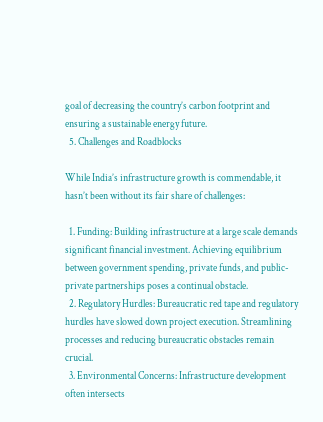goal of decreasing the country’s carbon footprint and ensuring a sustainable energy future.
  5. Challenges and Roadblocks

While India’s infrastructure growth is commendable, it hasn’t been without its fair share of challenges:

  1. Funding: Building infrastructure at a large scale demands significant financial investment. Achieving equilibrium between government spending, private funds, and public-private partnerships poses a continual obstacle.
  2. Regulatory Hurdles: Bureaucratic red tape and regulatory hurdles have slowed down project execution. Streamlining processes and reducing bureaucratic obstacles remain crucial.
  3. Environmental Concerns: Infrastructure development often intersects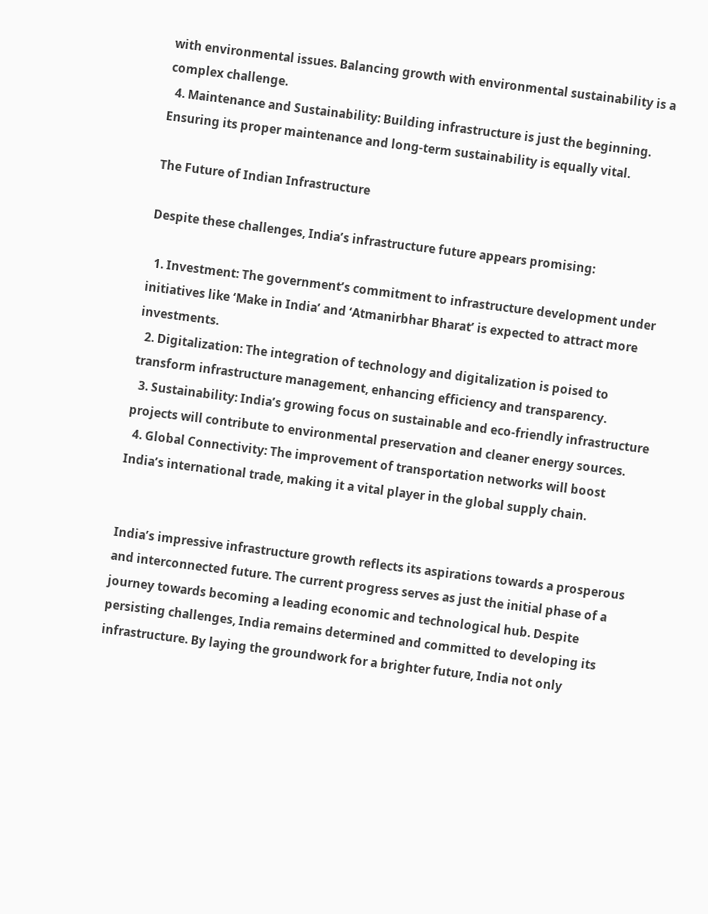with environmental issues. Balancing growth with environmental sustainability is a complex challenge.
  4. Maintenance and Sustainability: Building infrastructure is just the beginning. Ensuring its proper maintenance and long-term sustainability is equally vital.

The Future of Indian Infrastructure

Despite these challenges, India’s infrastructure future appears promising:

  1. Investment: The government’s commitment to infrastructure development under initiatives like ‘Make in India’ and ‘Atmanirbhar Bharat’ is expected to attract more investments.
  2. Digitalization: The integration of technology and digitalization is poised to transform infrastructure management, enhancing efficiency and transparency.
  3. Sustainability: India’s growing focus on sustainable and eco-friendly infrastructure projects will contribute to environmental preservation and cleaner energy sources.
  4. Global Connectivity: The improvement of transportation networks will boost India’s international trade, making it a vital player in the global supply chain.


India’s impressive infrastructure growth reflects its aspirations towards a prosperous and interconnected future. The current progress serves as just the initial phase of a journey towards becoming a leading economic and technological hub. Despite persisting challenges, India remains determined and committed to developing its infrastructure. By laying the groundwork for a brighter future, India not only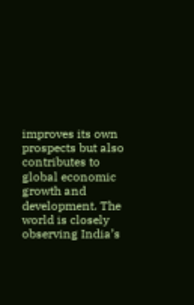improves its own prospects but also contributes to global economic growth and development. The world is closely observing India’s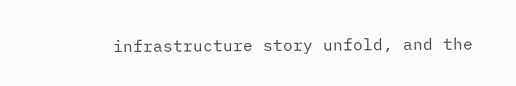infrastructure story unfold, and the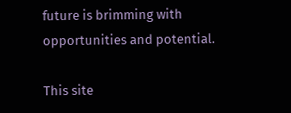future is brimming with opportunities and potential.

This site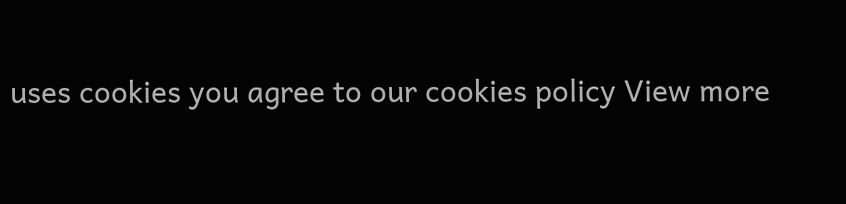uses cookies you agree to our cookies policy View more